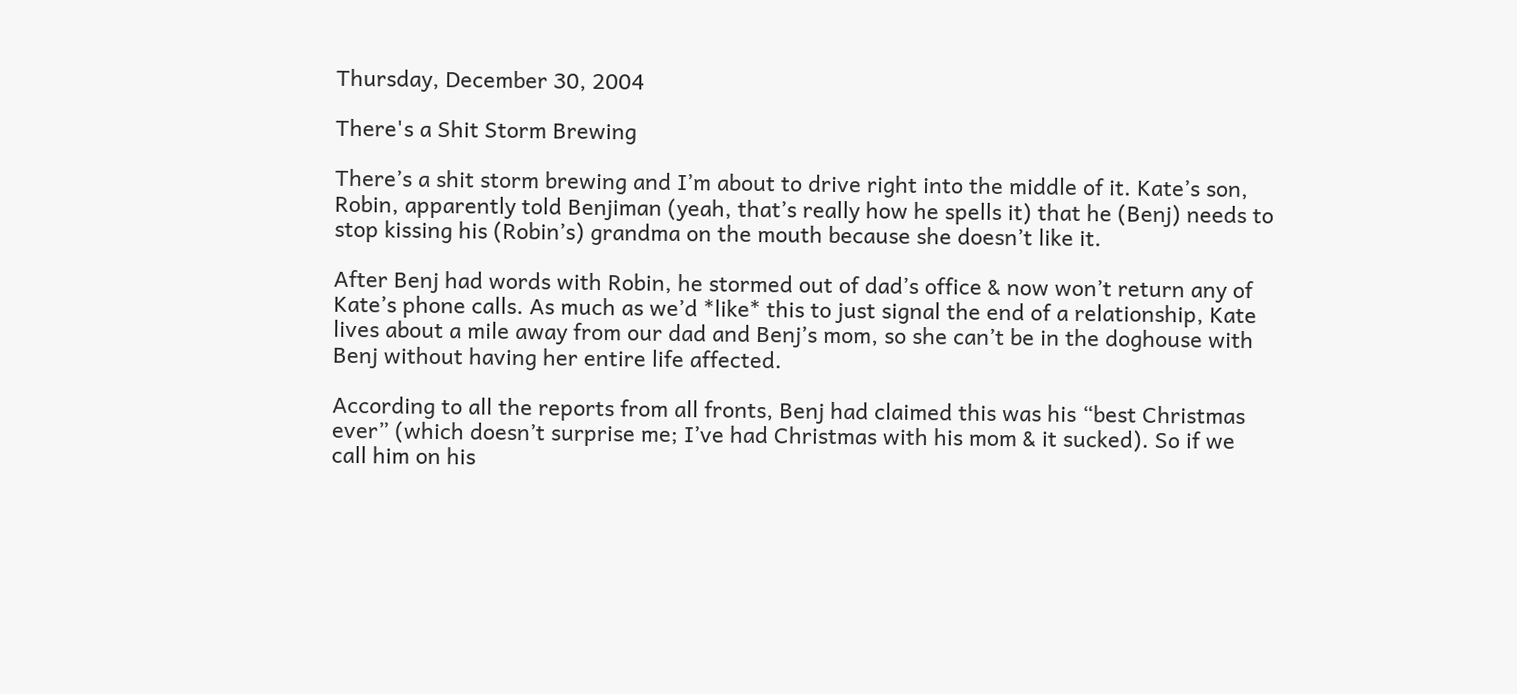Thursday, December 30, 2004

There's a Shit Storm Brewing

There’s a shit storm brewing and I’m about to drive right into the middle of it. Kate’s son, Robin, apparently told Benjiman (yeah, that’s really how he spells it) that he (Benj) needs to stop kissing his (Robin’s) grandma on the mouth because she doesn’t like it.

After Benj had words with Robin, he stormed out of dad’s office & now won’t return any of Kate’s phone calls. As much as we’d *like* this to just signal the end of a relationship, Kate lives about a mile away from our dad and Benj’s mom, so she can’t be in the doghouse with Benj without having her entire life affected.

According to all the reports from all fronts, Benj had claimed this was his “best Christmas ever” (which doesn’t surprise me; I’ve had Christmas with his mom & it sucked). So if we call him on his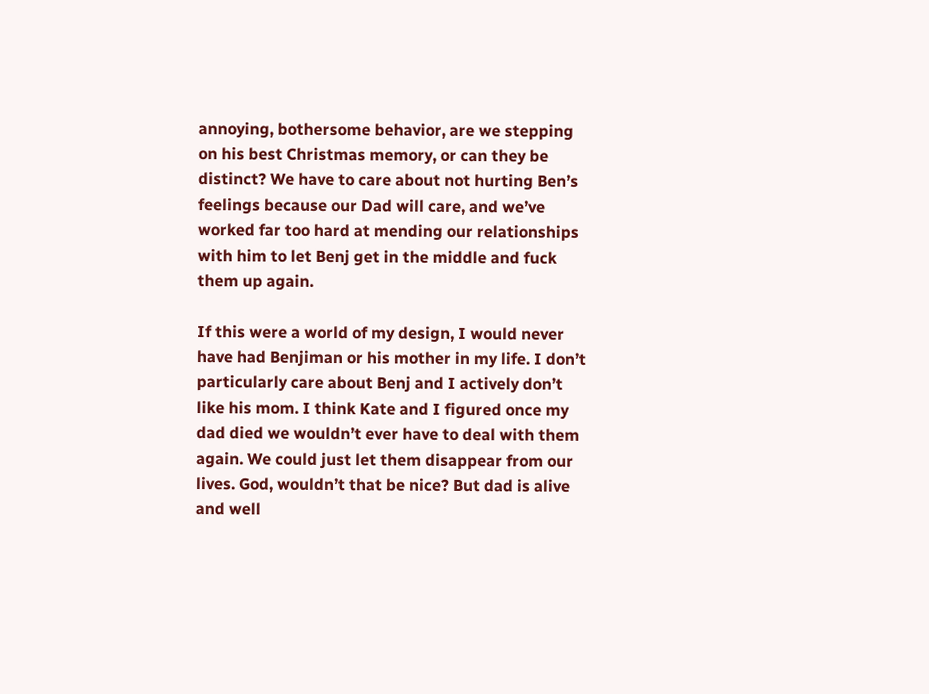annoying, bothersome behavior, are we stepping on his best Christmas memory, or can they be distinct? We have to care about not hurting Ben’s feelings because our Dad will care, and we’ve worked far too hard at mending our relationships with him to let Benj get in the middle and fuck them up again.

If this were a world of my design, I would never have had Benjiman or his mother in my life. I don’t particularly care about Benj and I actively don’t like his mom. I think Kate and I figured once my dad died we wouldn’t ever have to deal with them again. We could just let them disappear from our lives. God, wouldn’t that be nice? But dad is alive and well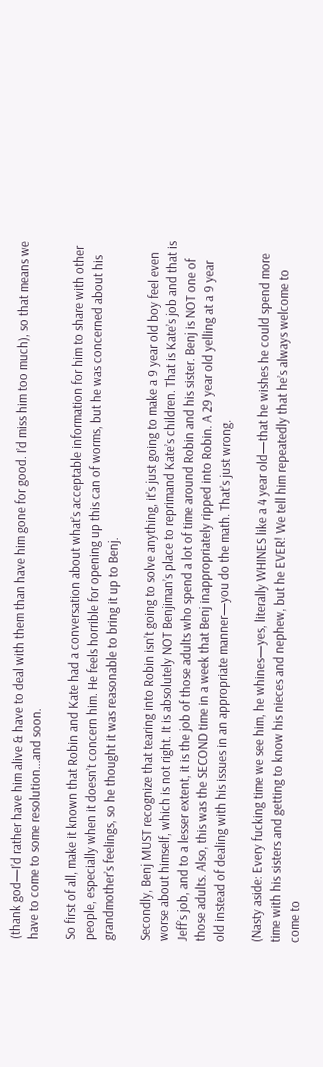(thank god—I’d rather have him alive & have to deal with them than have him gone for good. I’d miss him too much), so that means we have to come to some resolution...and soon.

So first of all, make it known that Robin and Kate had a conversation about what’s acceptable information for him to share with other people, especially when it doesn’t concern him. He feels horrible for opening up this can of worms, but he was concerned about his grandmother’s feelings, so he thought it was reasonable to bring it up to Benj.

Secondly, Benj MUST recognize that tearing into Robin isn’t going to solve anything, it’s just going to make a 9 year old boy feel even worse about himself, which is not right. It is absolutely NOT Benjiman’s place to reprimand Kate’s children. That is Kate’s job and that is Jeff’s job, and to a lesser extent, it is the job of those adults who spend a lot of time around Robin and his sister. Benj is NOT one of those adults. Also, this was the SECOND time in a week that Benj inappropriately ripped into Robin. A 29 year old yelling at a 9 year old instead of dealing with his issues in an appropriate manner—you do the math. That’s just wrong.

(Nasty aside: Every fucking time we see him, he whines—yes, literally WHINES like a 4 year old—that he wishes he could spend more time with his sisters and getting to know his nieces and nephew, but he EVER! We tell him repeatedly that he’s always welcome to come to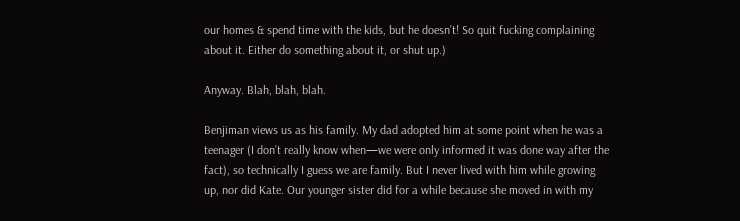our homes & spend time with the kids, but he doesn’t! So quit fucking complaining about it. Either do something about it, or shut up.)

Anyway. Blah, blah, blah.

Benjiman views us as his family. My dad adopted him at some point when he was a teenager (I don’t really know when—we were only informed it was done way after the fact), so technically I guess we are family. But I never lived with him while growing up, nor did Kate. Our younger sister did for a while because she moved in with my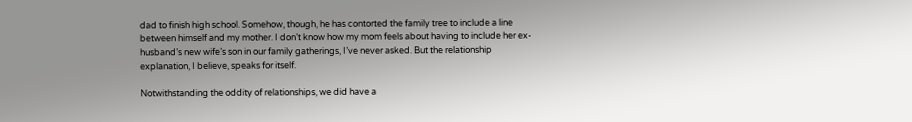dad to finish high school. Somehow, though, he has contorted the family tree to include a line between himself and my mother. I don’t know how my mom feels about having to include her ex-husband’s new wife’s son in our family gatherings, I’ve never asked. But the relationship explanation, I believe, speaks for itself.

Notwithstanding the oddity of relationships, we did have a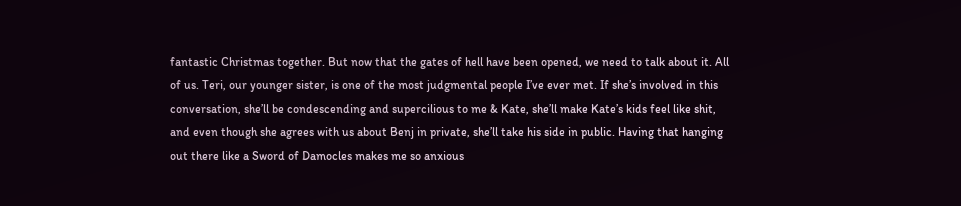fantastic Christmas together. But now that the gates of hell have been opened, we need to talk about it. All of us. Teri, our younger sister, is one of the most judgmental people I’ve ever met. If she’s involved in this conversation, she’ll be condescending and supercilious to me & Kate, she’ll make Kate’s kids feel like shit, and even though she agrees with us about Benj in private, she’ll take his side in public. Having that hanging out there like a Sword of Damocles makes me so anxious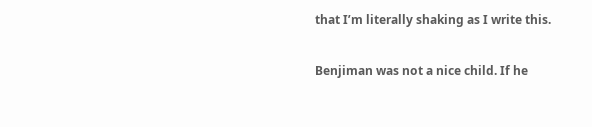that I’m literally shaking as I write this.

Benjiman was not a nice child. If he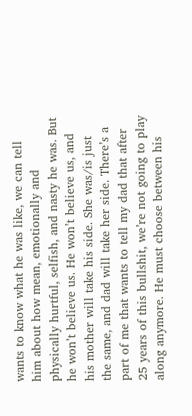wants to know what he was like, we can tell him about how mean, emotionally and physically hurtful, selfish, and nasty he was. But he won’t believe us. He won’t believe us, and his mother will take his side. She was/is just the same, and dad will take her side. There’s a part of me that wants to tell my dad that after 25 years of this bullshit, we’re not going to play along anymore. He must choose between his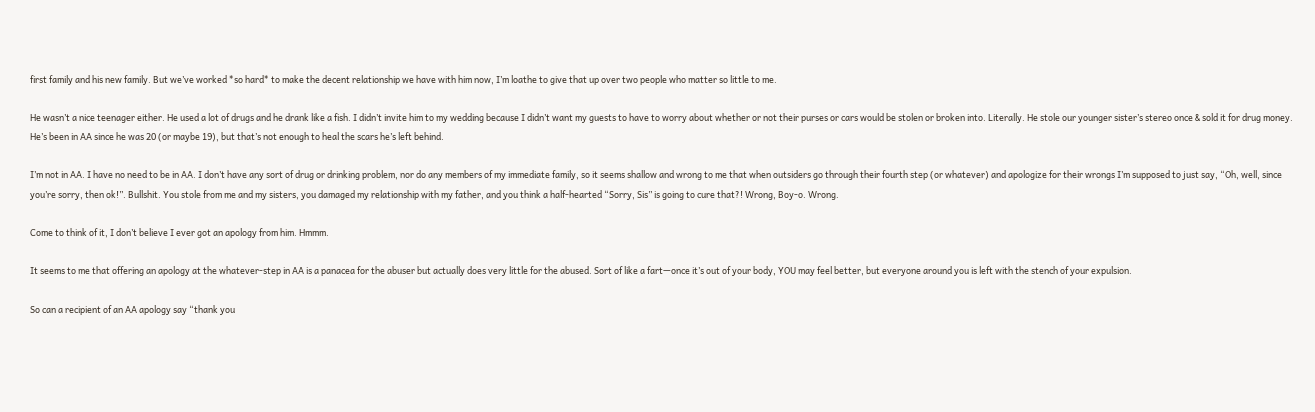first family and his new family. But we’ve worked *so hard* to make the decent relationship we have with him now, I’m loathe to give that up over two people who matter so little to me.

He wasn’t a nice teenager either. He used a lot of drugs and he drank like a fish. I didn’t invite him to my wedding because I didn’t want my guests to have to worry about whether or not their purses or cars would be stolen or broken into. Literally. He stole our younger sister’s stereo once & sold it for drug money. He’s been in AA since he was 20 (or maybe 19), but that’s not enough to heal the scars he’s left behind.

I’m not in AA. I have no need to be in AA. I don’t have any sort of drug or drinking problem, nor do any members of my immediate family, so it seems shallow and wrong to me that when outsiders go through their fourth step (or whatever) and apologize for their wrongs I’m supposed to just say, “Oh, well, since you’re sorry, then ok!”. Bullshit. You stole from me and my sisters, you damaged my relationship with my father, and you think a half-hearted “Sorry, Sis” is going to cure that?! Wrong, Boy-o. Wrong.

Come to think of it, I don’t believe I ever got an apology from him. Hmmm.

It seems to me that offering an apology at the whatever-step in AA is a panacea for the abuser but actually does very little for the abused. Sort of like a fart—once it’s out of your body, YOU may feel better, but everyone around you is left with the stench of your expulsion.

So can a recipient of an AA apology say “thank you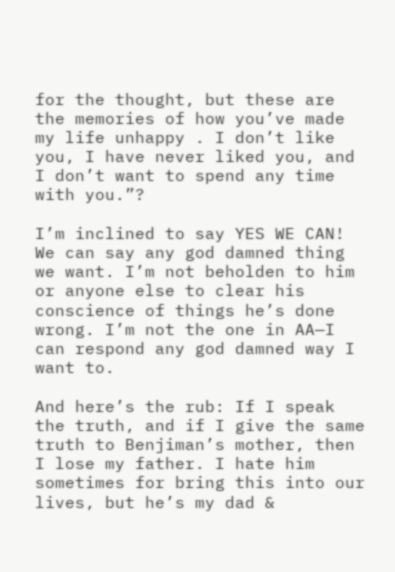for the thought, but these are the memories of how you’ve made my life unhappy . I don’t like you, I have never liked you, and I don’t want to spend any time with you.”?

I’m inclined to say YES WE CAN! We can say any god damned thing we want. I’m not beholden to him or anyone else to clear his conscience of things he’s done wrong. I’m not the one in AA—I can respond any god damned way I want to.

And here’s the rub: If I speak the truth, and if I give the same truth to Benjiman’s mother, then I lose my father. I hate him sometimes for bring this into our lives, but he’s my dad &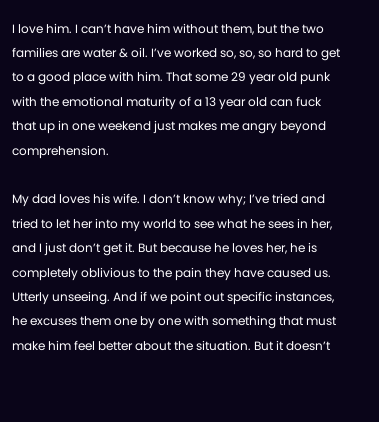I love him. I can’t have him without them, but the two families are water & oil. I’ve worked so, so, so hard to get to a good place with him. That some 29 year old punk with the emotional maturity of a 13 year old can fuck that up in one weekend just makes me angry beyond comprehension.

My dad loves his wife. I don’t know why; I’ve tried and tried to let her into my world to see what he sees in her, and I just don’t get it. But because he loves her, he is completely oblivious to the pain they have caused us. Utterly unseeing. And if we point out specific instances, he excuses them one by one with something that must make him feel better about the situation. But it doesn’t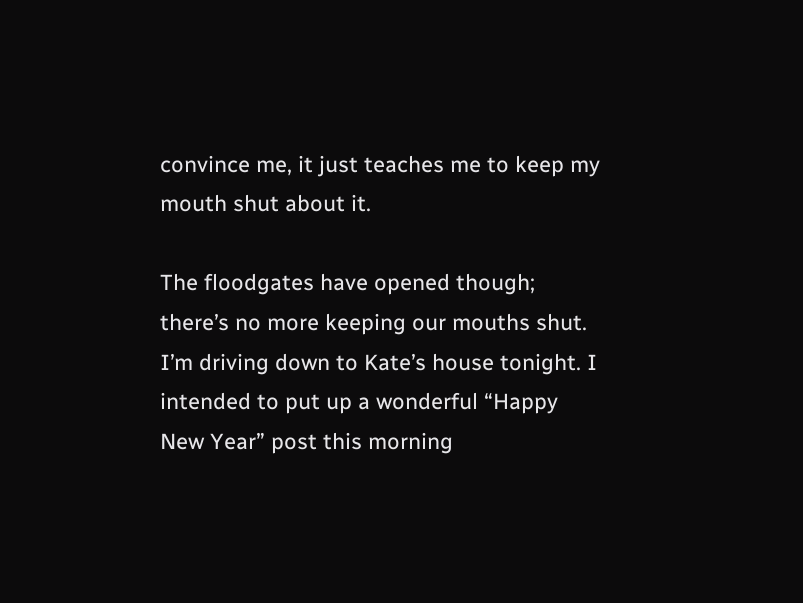convince me, it just teaches me to keep my mouth shut about it.

The floodgates have opened though; there’s no more keeping our mouths shut. I’m driving down to Kate’s house tonight. I intended to put up a wonderful “Happy New Year” post this morning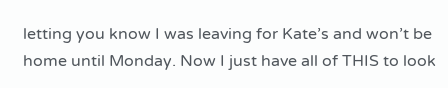letting you know I was leaving for Kate’s and won’t be home until Monday. Now I just have all of THIS to look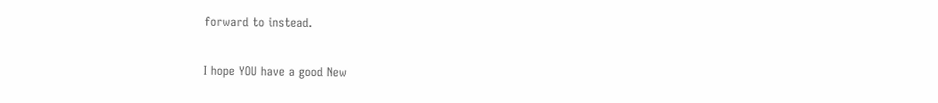forward to instead.


I hope YOU have a good New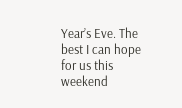Year’s Eve. The best I can hope for us this weekend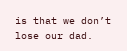is that we don’t lose our dad.